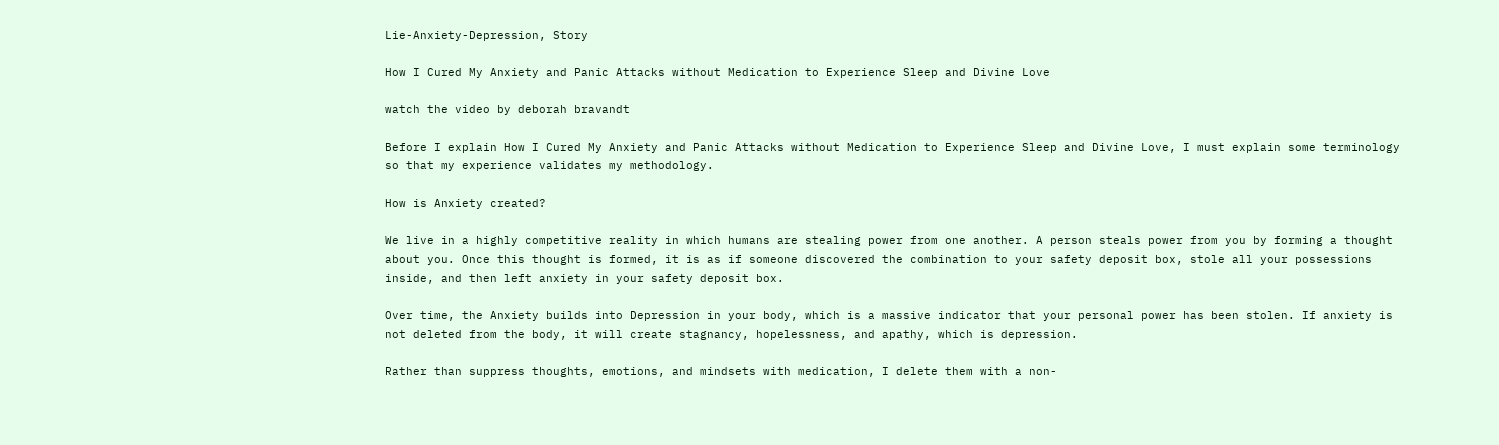Lie-Anxiety-Depression, Story

How I Cured My Anxiety and Panic Attacks without Medication to Experience Sleep and Divine Love

watch the video by deborah bravandt

Before I explain How I Cured My Anxiety and Panic Attacks without Medication to Experience Sleep and Divine Love, I must explain some terminology so that my experience validates my methodology.

How is Anxiety created?

We live in a highly competitive reality in which humans are stealing power from one another. A person steals power from you by forming a thought about you. Once this thought is formed, it is as if someone discovered the combination to your safety deposit box, stole all your possessions inside, and then left anxiety in your safety deposit box.

Over time, the Anxiety builds into Depression in your body, which is a massive indicator that your personal power has been stolen. If anxiety is not deleted from the body, it will create stagnancy, hopelessness, and apathy, which is depression.

Rather than suppress thoughts, emotions, and mindsets with medication, I delete them with a non-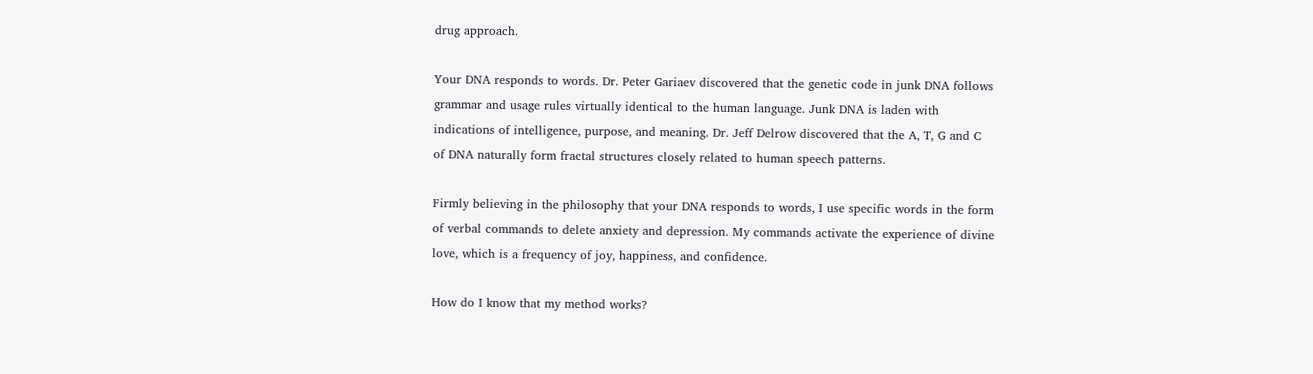drug approach.

Your DNA responds to words. Dr. Peter Gariaev discovered that the genetic code in junk DNA follows grammar and usage rules virtually identical to the human language. Junk DNA is laden with indications of intelligence, purpose, and meaning. Dr. Jeff Delrow discovered that the A, T, G and C of DNA naturally form fractal structures closely related to human speech patterns.

Firmly believing in the philosophy that your DNA responds to words, I use specific words in the form of verbal commands to delete anxiety and depression. My commands activate the experience of divine love, which is a frequency of joy, happiness, and confidence.

How do I know that my method works?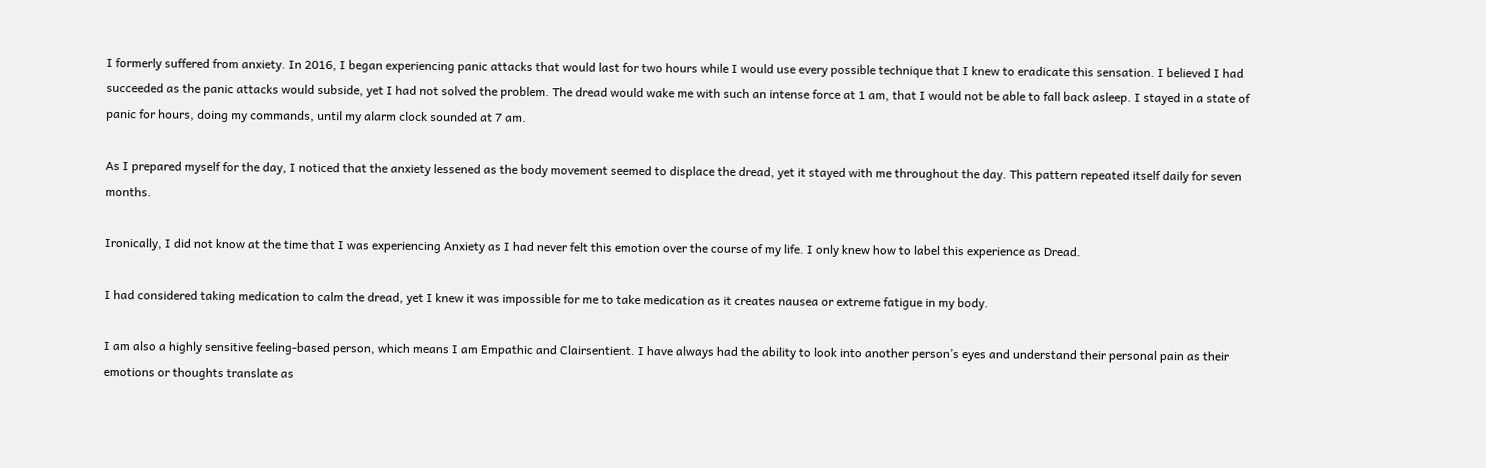I formerly suffered from anxiety. In 2016, I began experiencing panic attacks that would last for two hours while I would use every possible technique that I knew to eradicate this sensation. I believed I had succeeded as the panic attacks would subside, yet I had not solved the problem. The dread would wake me with such an intense force at 1 am, that I would not be able to fall back asleep. I stayed in a state of panic for hours, doing my commands, until my alarm clock sounded at 7 am.

As I prepared myself for the day, I noticed that the anxiety lessened as the body movement seemed to displace the dread, yet it stayed with me throughout the day. This pattern repeated itself daily for seven months.

Ironically, I did not know at the time that I was experiencing Anxiety as I had never felt this emotion over the course of my life. I only knew how to label this experience as Dread.

I had considered taking medication to calm the dread, yet I knew it was impossible for me to take medication as it creates nausea or extreme fatigue in my body.

I am also a highly sensitive feeling-based person, which means I am Empathic and Clairsentient. I have always had the ability to look into another person’s eyes and understand their personal pain as their emotions or thoughts translate as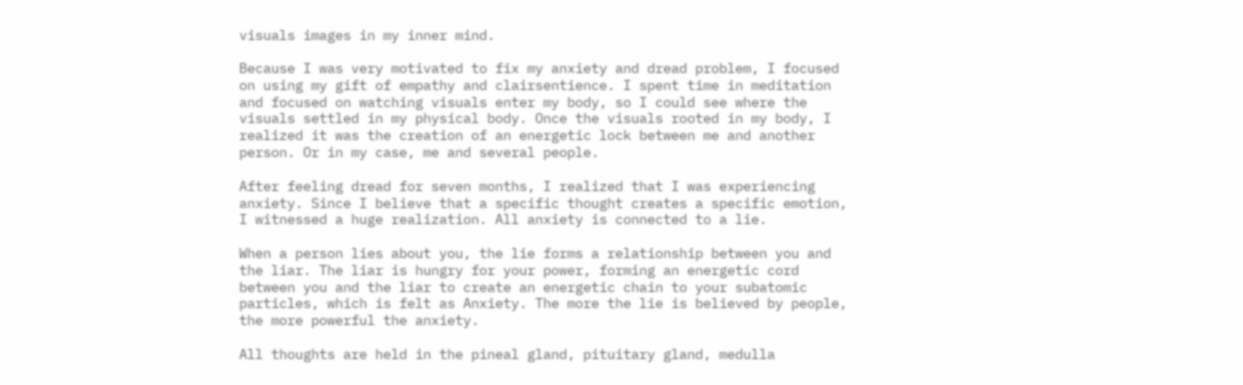visuals images in my inner mind.

Because I was very motivated to fix my anxiety and dread problem, I focused on using my gift of empathy and clairsentience. I spent time in meditation and focused on watching visuals enter my body, so I could see where the visuals settled in my physical body. Once the visuals rooted in my body, I realized it was the creation of an energetic lock between me and another person. Or in my case, me and several people.

After feeling dread for seven months, I realized that I was experiencing anxiety. Since I believe that a specific thought creates a specific emotion, I witnessed a huge realization. All anxiety is connected to a lie.

When a person lies about you, the lie forms a relationship between you and the liar. The liar is hungry for your power, forming an energetic cord between you and the liar to create an energetic chain to your subatomic particles, which is felt as Anxiety. The more the lie is believed by people, the more powerful the anxiety.

All thoughts are held in the pineal gland, pituitary gland, medulla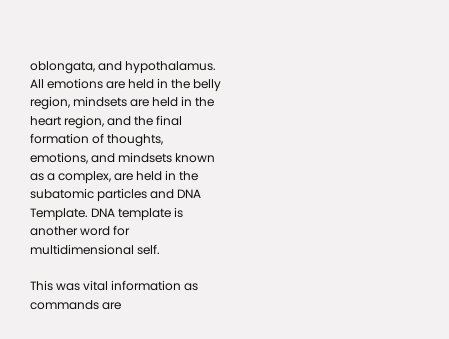oblongata, and hypothalamus. All emotions are held in the belly region, mindsets are held in the heart region, and the final formation of thoughts, emotions, and mindsets known as a complex, are held in the subatomic particles and DNA Template. DNA template is another word for multidimensional self.

This was vital information as commands are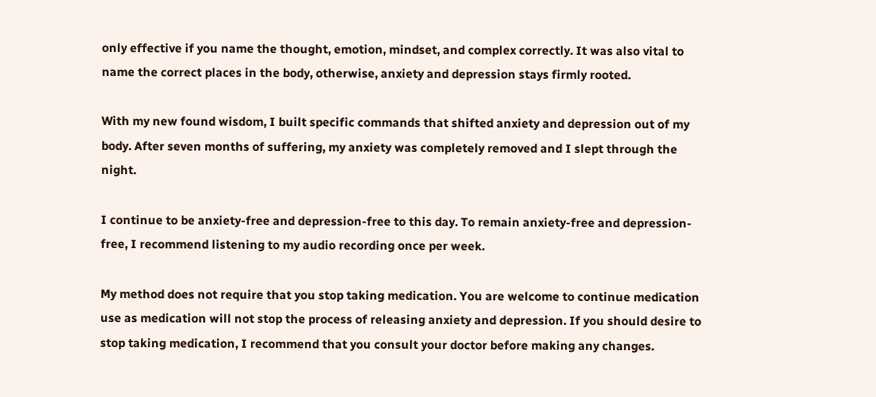only effective if you name the thought, emotion, mindset, and complex correctly. It was also vital to name the correct places in the body, otherwise, anxiety and depression stays firmly rooted.

With my new found wisdom, I built specific commands that shifted anxiety and depression out of my body. After seven months of suffering, my anxiety was completely removed and I slept through the night.

I continue to be anxiety-free and depression-free to this day. To remain anxiety-free and depression-free, I recommend listening to my audio recording once per week.

My method does not require that you stop taking medication. You are welcome to continue medication use as medication will not stop the process of releasing anxiety and depression. If you should desire to stop taking medication, I recommend that you consult your doctor before making any changes.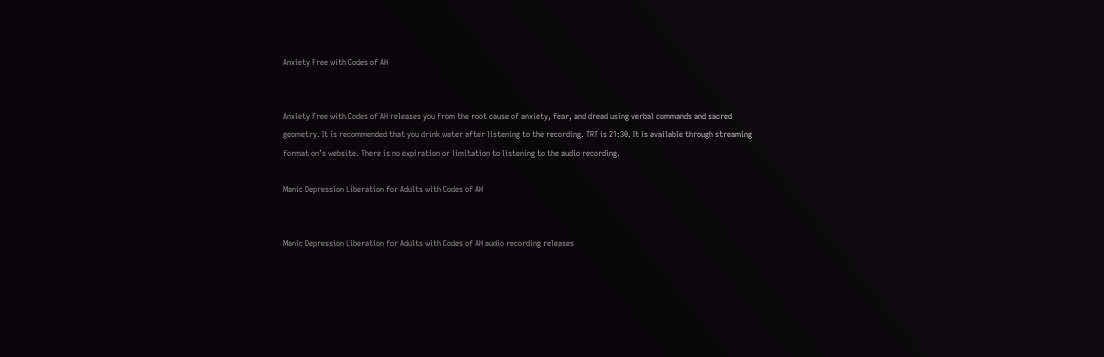Anxiety Free with Codes of AH


Anxiety Free with Codes of AH releases you from the root cause of anxiety, fear, and dread using verbal commands and sacred geometry. It is recommended that you drink water after listening to the recording. TRT is 21:30. It is available through streaming format on’s website. There is no expiration or limitation to listening to the audio recording.

Manic Depression Liberation for Adults with Codes of AH


Manic Depression Liberation for Adults with Codes of AH audio recording releases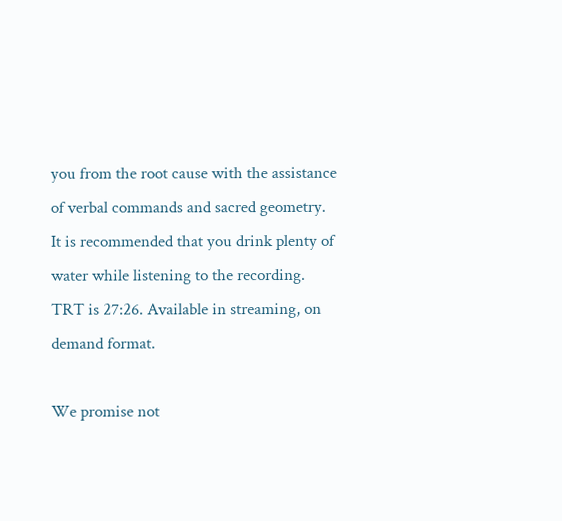you from the root cause with the assistance of verbal commands and sacred geometry. It is recommended that you drink plenty of water while listening to the recording. TRT is 27:26. Available in streaming, on demand format.

We promise not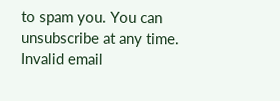to spam you. You can unsubscribe at any time.
Invalid email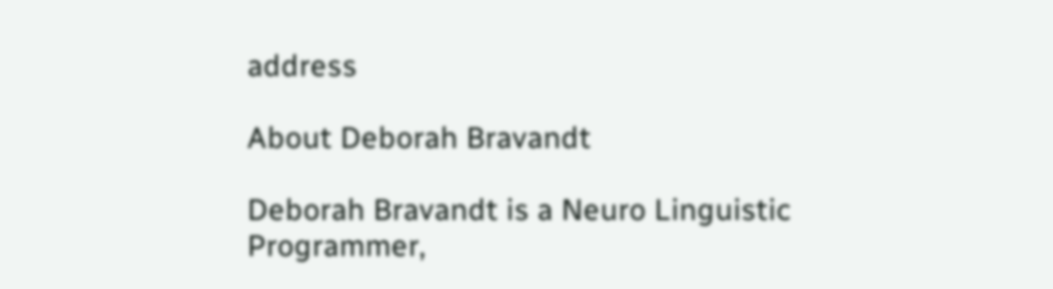address

About Deborah Bravandt

Deborah Bravandt is a Neuro Linguistic Programmer,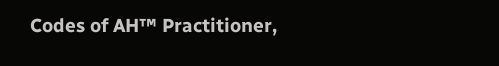Codes of AH™ Practitioner,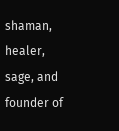shaman, healer, sage, and founder of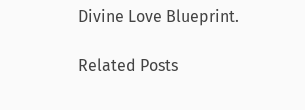Divine Love Blueprint.

Related Posts